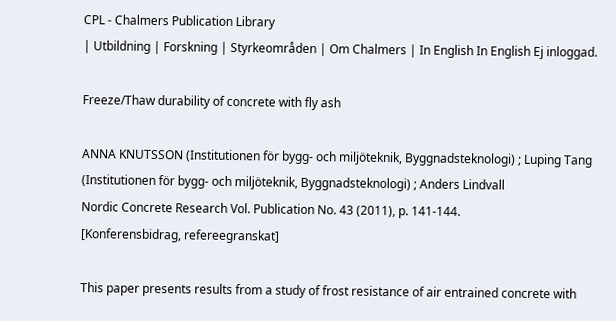CPL - Chalmers Publication Library
| Utbildning | Forskning | Styrkeområden | Om Chalmers | In English In English Ej inloggad.

Freeze/Thaw durability of concrete with fly ash

ANNA KNUTSSON (Institutionen för bygg- och miljöteknik, Byggnadsteknologi) ; Luping Tang (Institutionen för bygg- och miljöteknik, Byggnadsteknologi) ; Anders Lindvall
Nordic Concrete Research Vol. Publication No. 43 (2011), p. 141-144.
[Konferensbidrag, refereegranskat]

This paper presents results from a study of frost resistance of air entrained concrete with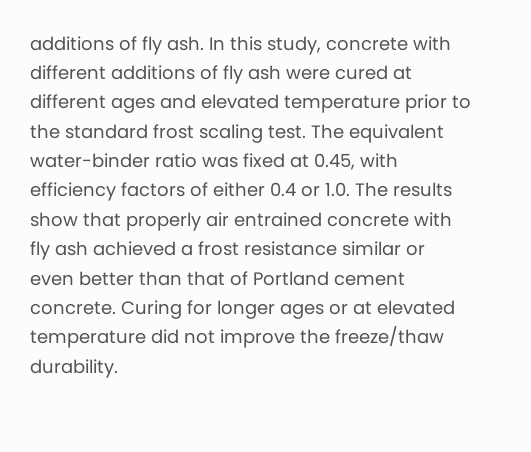additions of fly ash. In this study, concrete with different additions of fly ash were cured at different ages and elevated temperature prior to the standard frost scaling test. The equivalent water-binder ratio was fixed at 0.45, with efficiency factors of either 0.4 or 1.0. The results show that properly air entrained concrete with fly ash achieved a frost resistance similar or even better than that of Portland cement concrete. Curing for longer ages or at elevated temperature did not improve the freeze/thaw durability.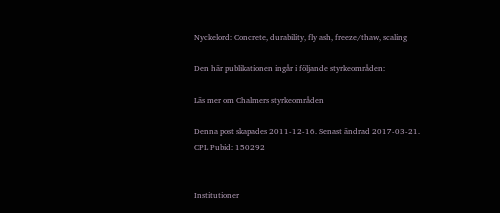Nyckelord: Concrete, durability, fly ash, freeze/thaw, scaling

Den här publikationen ingår i följande styrkeområden:

Läs mer om Chalmers styrkeområden

Denna post skapades 2011-12-16. Senast ändrad 2017-03-21.
CPL Pubid: 150292


Institutioner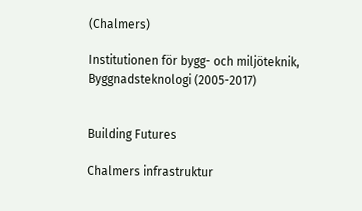(Chalmers)

Institutionen för bygg- och miljöteknik, Byggnadsteknologi (2005-2017)


Building Futures

Chalmers infrastruktur